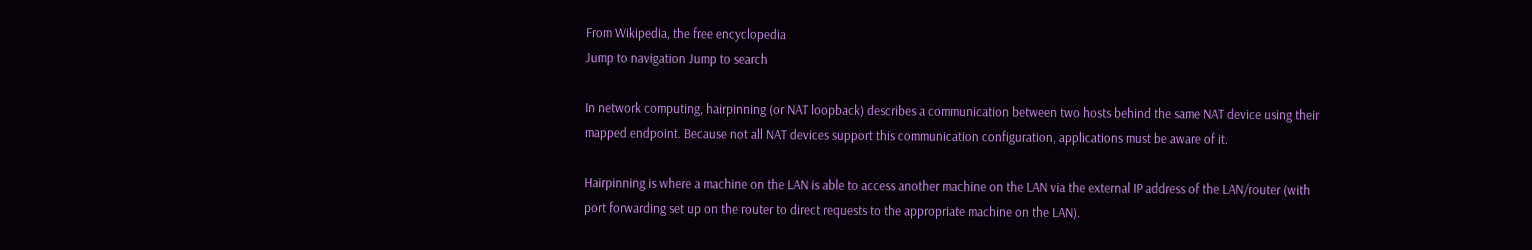From Wikipedia, the free encyclopedia
Jump to navigation Jump to search

In network computing, hairpinning (or NAT loopback) describes a communication between two hosts behind the same NAT device using their mapped endpoint. Because not all NAT devices support this communication configuration, applications must be aware of it.

Hairpinning is where a machine on the LAN is able to access another machine on the LAN via the external IP address of the LAN/router (with port forwarding set up on the router to direct requests to the appropriate machine on the LAN).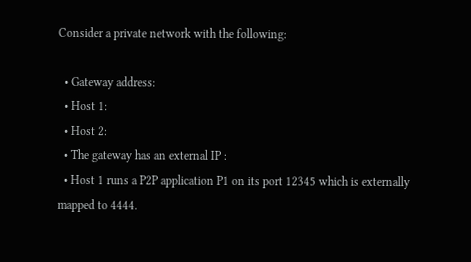Consider a private network with the following:

  • Gateway address:
  • Host 1:
  • Host 2:
  • The gateway has an external IP :
  • Host 1 runs a P2P application P1 on its port 12345 which is externally mapped to 4444.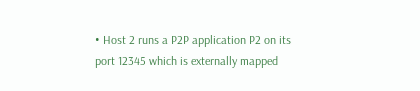• Host 2 runs a P2P application P2 on its port 12345 which is externally mapped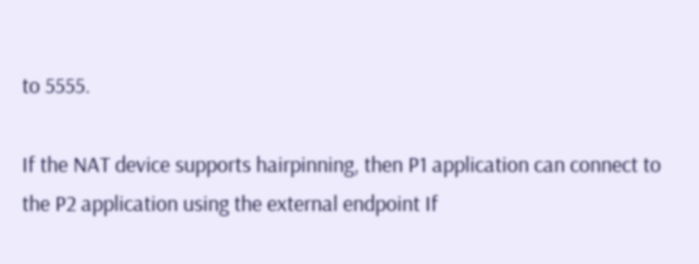to 5555.

If the NAT device supports hairpinning, then P1 application can connect to the P2 application using the external endpoint If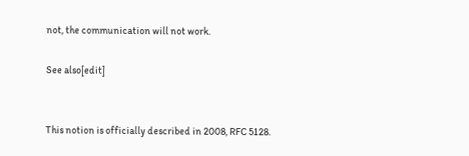not, the communication will not work.

See also[edit]


This notion is officially described in 2008, RFC 5128.